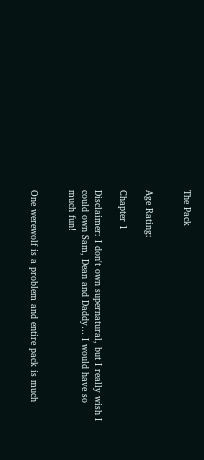The Pack


Age Rating:

Chapter 1

Disclaimer: I don't own supernatural, but I really wish I could own Sam, Dean and Daddy… I would have so much fun!


One werewolf is a problem and entire pack is much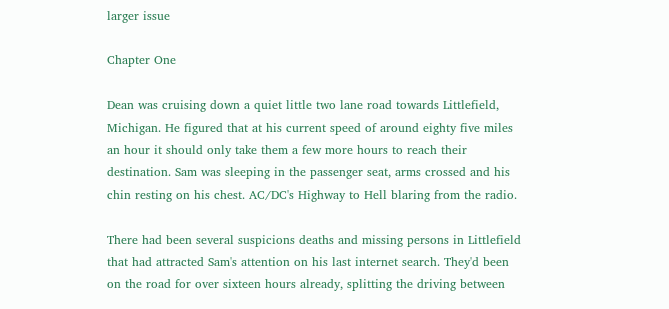larger issue

Chapter One

Dean was cruising down a quiet little two lane road towards Littlefield, Michigan. He figured that at his current speed of around eighty five miles an hour it should only take them a few more hours to reach their destination. Sam was sleeping in the passenger seat, arms crossed and his chin resting on his chest. AC/DC's Highway to Hell blaring from the radio.

There had been several suspicions deaths and missing persons in Littlefield that had attracted Sam's attention on his last internet search. They'd been on the road for over sixteen hours already, splitting the driving between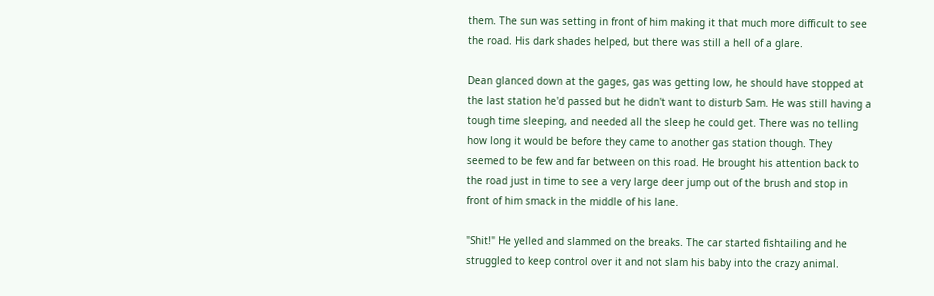them. The sun was setting in front of him making it that much more difficult to see the road. His dark shades helped, but there was still a hell of a glare.

Dean glanced down at the gages, gas was getting low, he should have stopped at the last station he'd passed but he didn't want to disturb Sam. He was still having a tough time sleeping, and needed all the sleep he could get. There was no telling how long it would be before they came to another gas station though. They seemed to be few and far between on this road. He brought his attention back to the road just in time to see a very large deer jump out of the brush and stop in front of him smack in the middle of his lane.

"Shit!" He yelled and slammed on the breaks. The car started fishtailing and he struggled to keep control over it and not slam his baby into the crazy animal.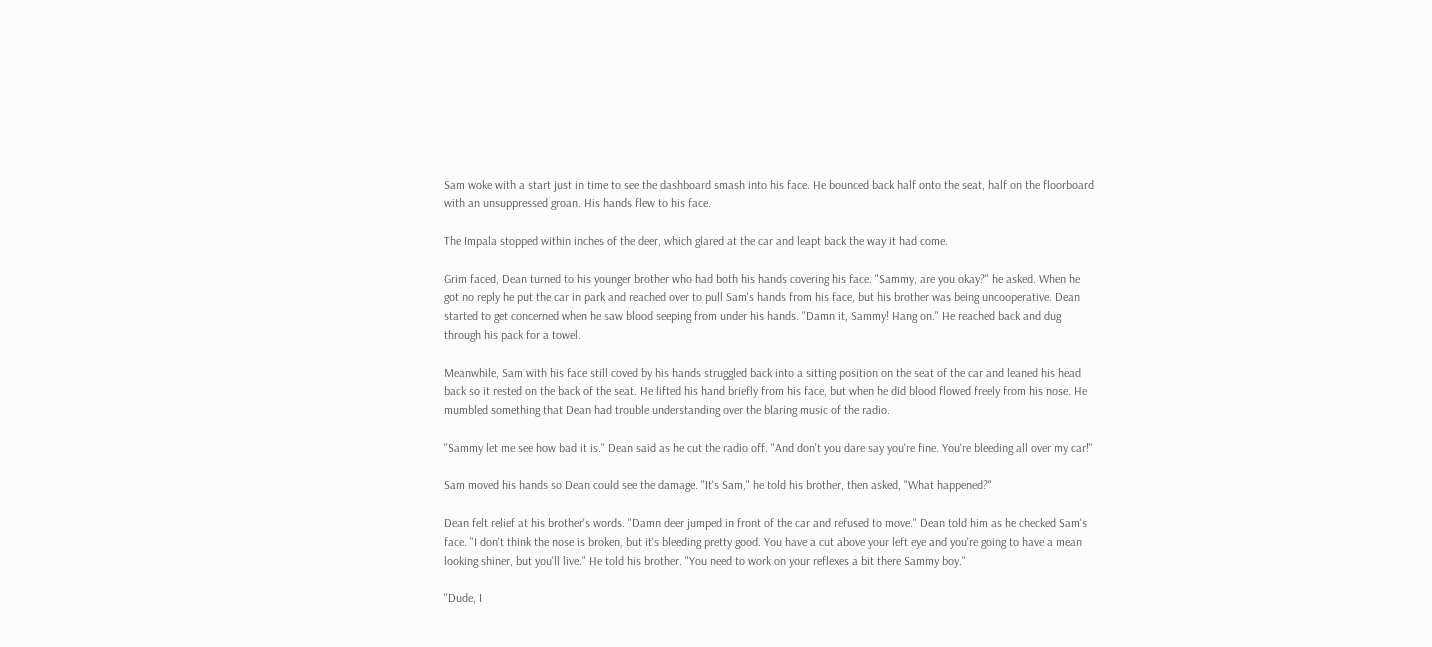Sam woke with a start just in time to see the dashboard smash into his face. He bounced back half onto the seat, half on the floorboard with an unsuppressed groan. His hands flew to his face.

The Impala stopped within inches of the deer, which glared at the car and leapt back the way it had come.

Grim faced, Dean turned to his younger brother who had both his hands covering his face. "Sammy, are you okay?" he asked. When he got no reply he put the car in park and reached over to pull Sam's hands from his face, but his brother was being uncooperative. Dean started to get concerned when he saw blood seeping from under his hands. "Damn it, Sammy! Hang on." He reached back and dug through his pack for a towel.

Meanwhile, Sam with his face still coved by his hands struggled back into a sitting position on the seat of the car and leaned his head back so it rested on the back of the seat. He lifted his hand briefly from his face, but when he did blood flowed freely from his nose. He mumbled something that Dean had trouble understanding over the blaring music of the radio.

"Sammy let me see how bad it is." Dean said as he cut the radio off. "And don't you dare say you're fine. You're bleeding all over my car!"

Sam moved his hands so Dean could see the damage. "It's Sam," he told his brother, then asked, "What happened?"

Dean felt relief at his brother's words. "Damn deer jumped in front of the car and refused to move." Dean told him as he checked Sam's face. "I don't think the nose is broken, but it's bleeding pretty good. You have a cut above your left eye and you're going to have a mean looking shiner, but you'll live." He told his brother. "You need to work on your reflexes a bit there Sammy boy."

"Dude, I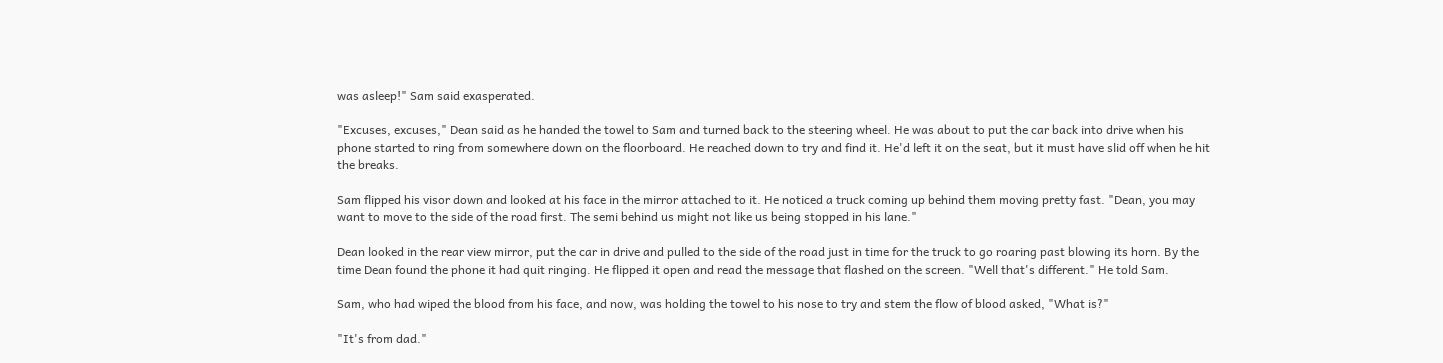was asleep!" Sam said exasperated.

"Excuses, excuses," Dean said as he handed the towel to Sam and turned back to the steering wheel. He was about to put the car back into drive when his phone started to ring from somewhere down on the floorboard. He reached down to try and find it. He'd left it on the seat, but it must have slid off when he hit the breaks.

Sam flipped his visor down and looked at his face in the mirror attached to it. He noticed a truck coming up behind them moving pretty fast. "Dean, you may want to move to the side of the road first. The semi behind us might not like us being stopped in his lane."

Dean looked in the rear view mirror, put the car in drive and pulled to the side of the road just in time for the truck to go roaring past blowing its horn. By the time Dean found the phone it had quit ringing. He flipped it open and read the message that flashed on the screen. "Well that's different." He told Sam.

Sam, who had wiped the blood from his face, and now, was holding the towel to his nose to try and stem the flow of blood asked, "What is?"

"It's from dad."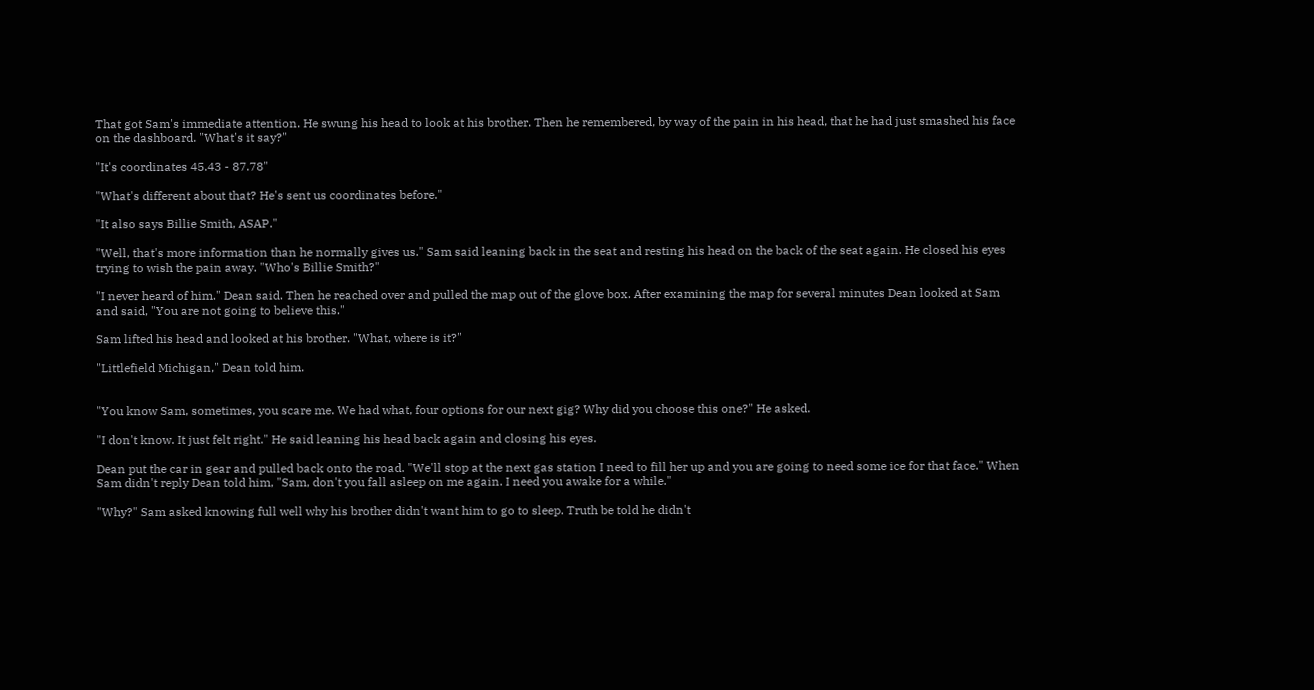That got Sam's immediate attention. He swung his head to look at his brother. Then he remembered, by way of the pain in his head, that he had just smashed his face on the dashboard. "What's it say?"

"It's coordinates 45.43 - 87.78"

"What's different about that? He's sent us coordinates before."

"It also says Billie Smith, ASAP."

"Well, that's more information than he normally gives us." Sam said leaning back in the seat and resting his head on the back of the seat again. He closed his eyes trying to wish the pain away. "Who's Billie Smith?"

"I never heard of him." Dean said. Then he reached over and pulled the map out of the glove box. After examining the map for several minutes Dean looked at Sam and said, "You are not going to believe this."

Sam lifted his head and looked at his brother. "What, where is it?"

"Littlefield Michigan," Dean told him.


"You know Sam, sometimes, you scare me. We had what, four options for our next gig? Why did you choose this one?" He asked.

"I don't know. It just felt right." He said leaning his head back again and closing his eyes.

Dean put the car in gear and pulled back onto the road. "We'll stop at the next gas station I need to fill her up and you are going to need some ice for that face." When Sam didn't reply Dean told him, "Sam, don't you fall asleep on me again. I need you awake for a while."

"Why?" Sam asked knowing full well why his brother didn't want him to go to sleep. Truth be told he didn't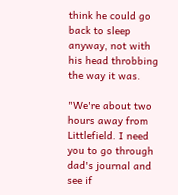think he could go back to sleep anyway, not with his head throbbing the way it was.

"We're about two hours away from Littlefield. I need you to go through dad's journal and see if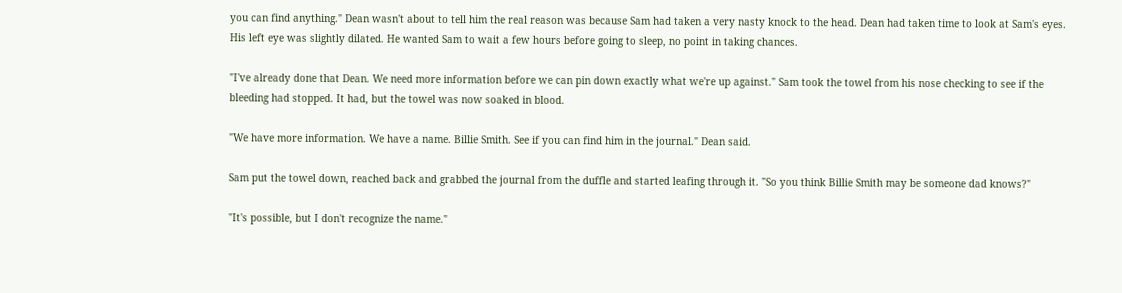you can find anything." Dean wasn't about to tell him the real reason was because Sam had taken a very nasty knock to the head. Dean had taken time to look at Sam's eyes. His left eye was slightly dilated. He wanted Sam to wait a few hours before going to sleep, no point in taking chances.

"I've already done that Dean. We need more information before we can pin down exactly what we're up against." Sam took the towel from his nose checking to see if the bleeding had stopped. It had, but the towel was now soaked in blood.

"We have more information. We have a name. Billie Smith. See if you can find him in the journal." Dean said.

Sam put the towel down, reached back and grabbed the journal from the duffle and started leafing through it. "So you think Billie Smith may be someone dad knows?"

"It's possible, but I don't recognize the name."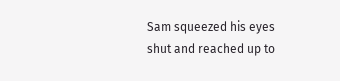Sam squeezed his eyes shut and reached up to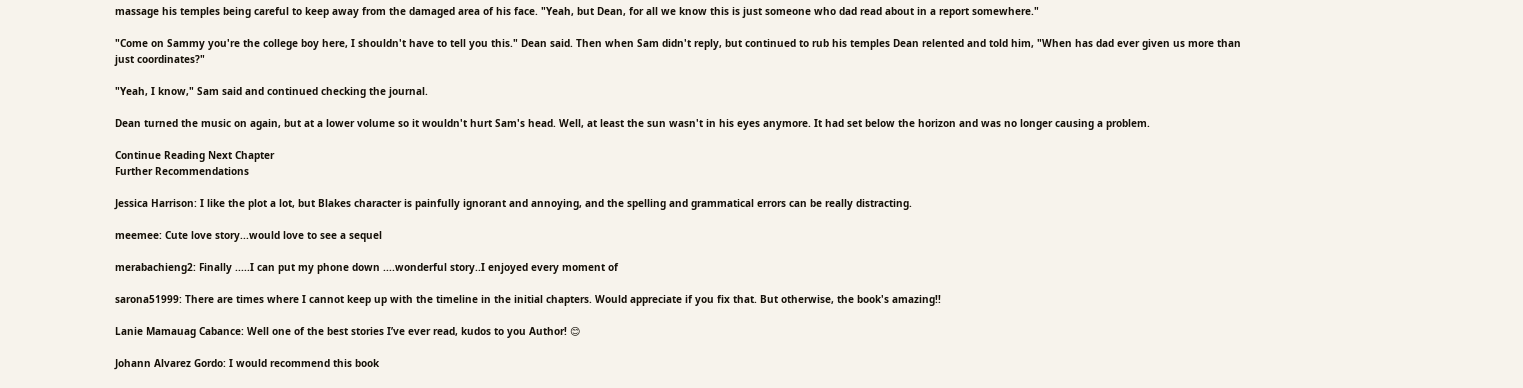massage his temples being careful to keep away from the damaged area of his face. "Yeah, but Dean, for all we know this is just someone who dad read about in a report somewhere."

"Come on Sammy you're the college boy here, I shouldn't have to tell you this." Dean said. Then when Sam didn't reply, but continued to rub his temples Dean relented and told him, "When has dad ever given us more than just coordinates?"

"Yeah, I know," Sam said and continued checking the journal.

Dean turned the music on again, but at a lower volume so it wouldn't hurt Sam's head. Well, at least the sun wasn't in his eyes anymore. It had set below the horizon and was no longer causing a problem.

Continue Reading Next Chapter
Further Recommendations

Jessica Harrison: I like the plot a lot, but Blakes character is painfully ignorant and annoying, and the spelling and grammatical errors can be really distracting.

meemee: Cute love story...would love to see a sequel

merabachieng2: Finally .....I can put my phone down ....wonderful story..I enjoyed every moment of

sarona51999: There are times where I cannot keep up with the timeline in the initial chapters. Would appreciate if you fix that. But otherwise, the book's amazing!!

Lanie Mamauag Cabance: Well one of the best stories I’ve ever read, kudos to you Author! 😊

Johann Alvarez Gordo: I would recommend this book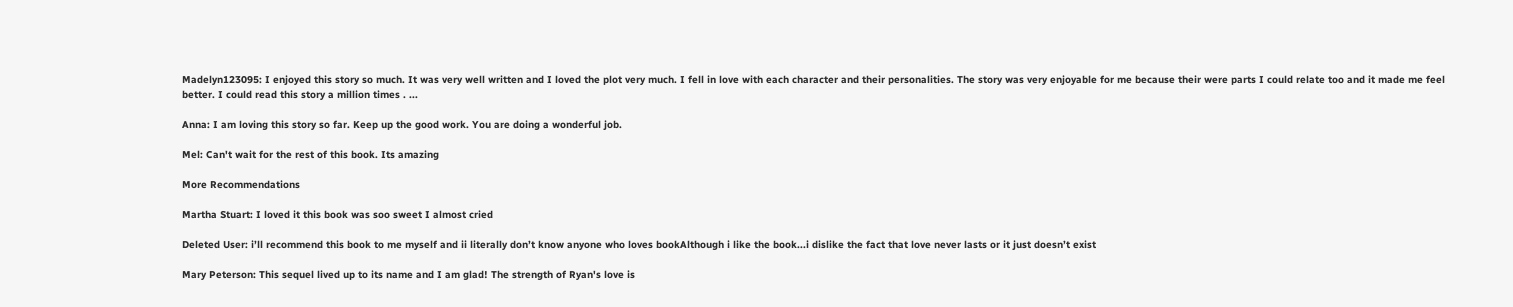Madelyn123095: I enjoyed this story so much. It was very well written and I loved the plot very much. I fell in love with each character and their personalities. The story was very enjoyable for me because their were parts I could relate too and it made me feel better. I could read this story a million times . ...

Anna: I am loving this story so far. Keep up the good work. You are doing a wonderful job.

Mel: Can't wait for the rest of this book. Its amazing

More Recommendations

Martha Stuart: I loved it this book was soo sweet I almost cried

Deleted User: i’ll recommend this book to me myself and ii literally don’t know anyone who loves bookAlthough i like the book...i dislike the fact that love never lasts or it just doesn’t exist

Mary Peterson: This sequel lived up to its name and I am glad! The strength of Ryan's love is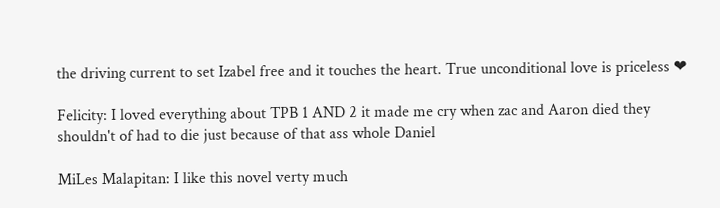the driving current to set Izabel free and it touches the heart. True unconditional love is priceless ❤

Felicity: I loved everything about TPB 1 AND 2 it made me cry when zac and Aaron died they shouldn't of had to die just because of that ass whole Daniel

MiLes Malapitan: I like this novel verty much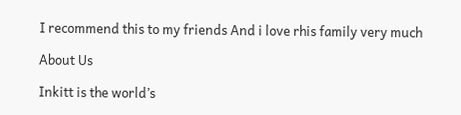I recommend this to my friends And i love rhis family very much

About Us

Inkitt is the world’s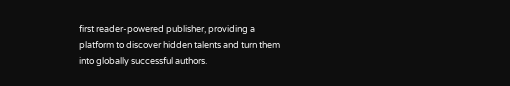first reader-powered publisher, providing a platform to discover hidden talents and turn them into globally successful authors.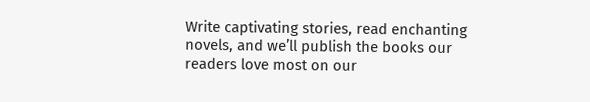Write captivating stories, read enchanting novels, and we’ll publish the books our readers love most on our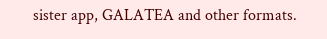sister app, GALATEA and other formats.